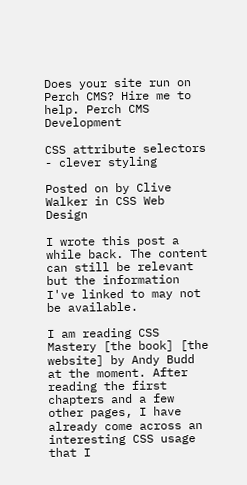Does your site run on Perch CMS? Hire me to help. Perch CMS Development

CSS attribute selectors - clever styling

Posted on by Clive Walker in CSS Web Design

I wrote this post a while back. The content can still be relevant but the information I've linked to may not be available.

I am reading CSS Mastery [the book] [the website] by Andy Budd at the moment. After reading the first chapters and a few other pages, I have already come across an interesting CSS usage that I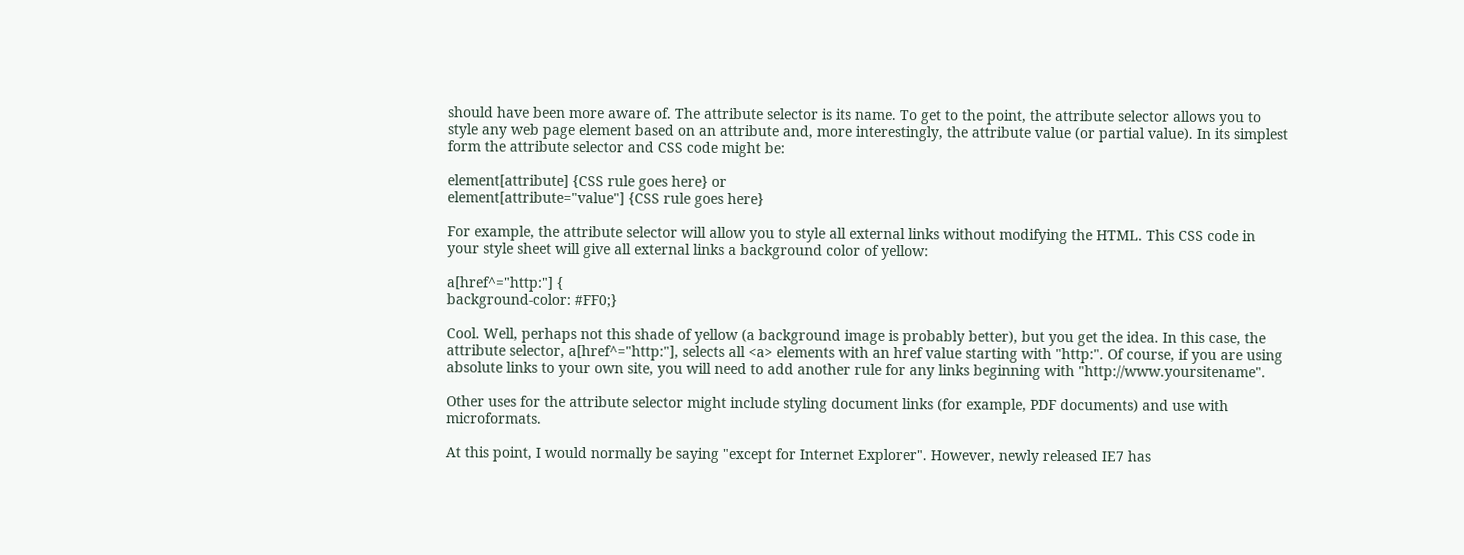should have been more aware of. The attribute selector is its name. To get to the point, the attribute selector allows you to style any web page element based on an attribute and, more interestingly, the attribute value (or partial value). In its simplest form the attribute selector and CSS code might be:

element[attribute] {CSS rule goes here} or
element[attribute="value"] {CSS rule goes here}

For example, the attribute selector will allow you to style all external links without modifying the HTML. This CSS code in your style sheet will give all external links a background color of yellow:

a[href^="http:"] {
background-color: #FF0;}

Cool. Well, perhaps not this shade of yellow (a background image is probably better), but you get the idea. In this case, the attribute selector, a[href^="http:"], selects all <a> elements with an href value starting with "http:". Of course, if you are using absolute links to your own site, you will need to add another rule for any links beginning with "http://www.yoursitename".

Other uses for the attribute selector might include styling document links (for example, PDF documents) and use with microformats.

At this point, I would normally be saying "except for Internet Explorer". However, newly released IE7 has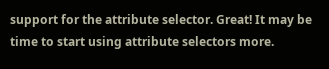support for the attribute selector. Great! It may be time to start using attribute selectors more.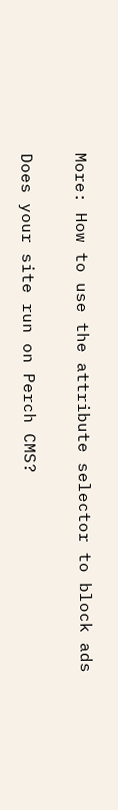More: How to use the attribute selector to block ads

Does your site run on Perch CMS?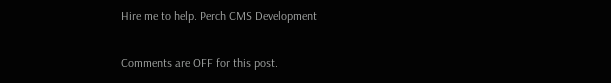Hire me to help. Perch CMS Development

Comments are OFF for this post.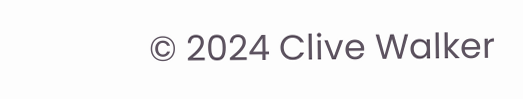© 2024 Clive Walker